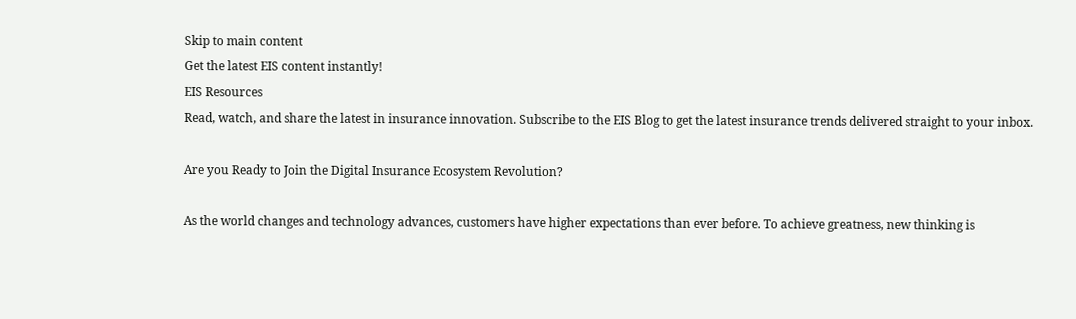Skip to main content
Get the latest EIS content instantly!
EIS Resources
Read, watch, and share the latest in insurance innovation. Subscribe to the EIS Blog to get the latest insurance trends delivered straight to your inbox.

Are you Ready to Join the Digital Insurance Ecosystem Revolution?

As the world changes and technology advances, customers have higher expectations than ever before. To achieve greatness, new thinking is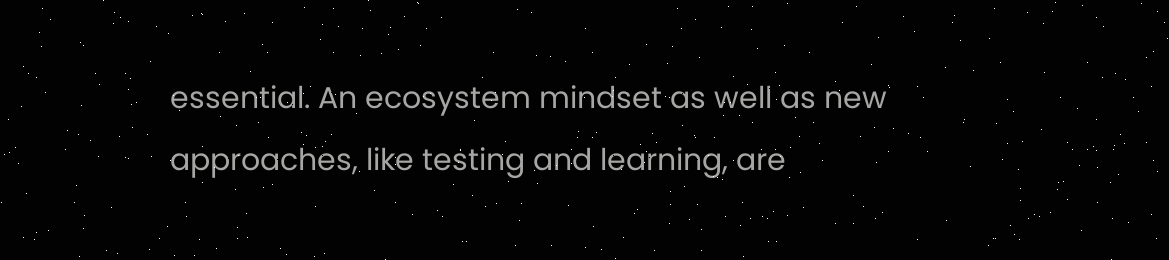essential. An ecosystem mindset as well as new approaches, like testing and learning, are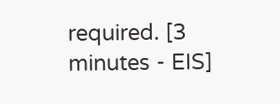required. [3 minutes - EIS]